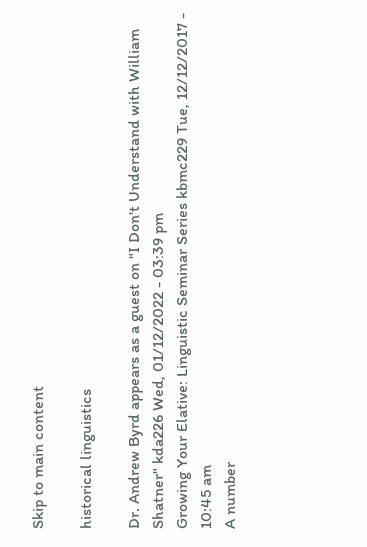Skip to main content

historical linguistics

Dr. Andrew Byrd appears as a guest on "I Don't Understand with William Shatner" kda226 Wed, 01/12/2022 - 03:39 pm
Growing Your Elative: Linguistic Seminar Series kbmc229 Tue, 12/12/2017 - 10:45 am
A number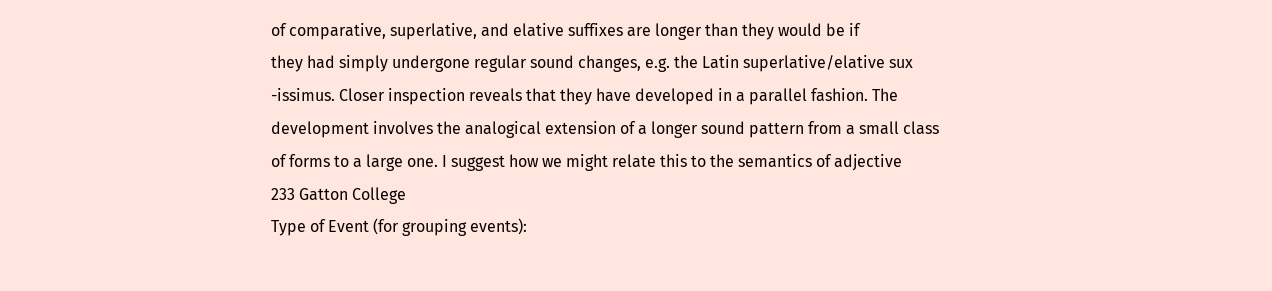of comparative, superlative, and elative suffixes are longer than they would be if
they had simply undergone regular sound changes, e.g. the Latin superlative/elative sux
-issimus. Closer inspection reveals that they have developed in a parallel fashion. The
development involves the analogical extension of a longer sound pattern from a small class
of forms to a large one. I suggest how we might relate this to the semantics of adjective
233 Gatton College
Type of Event (for grouping events):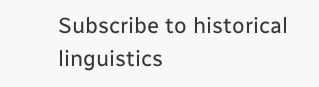Subscribe to historical linguistics